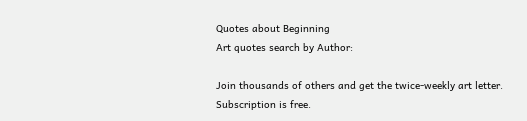Quotes about Beginning
Art quotes search by Author:

Join thousands of others and get the twice-weekly art letter.
Subscription is free.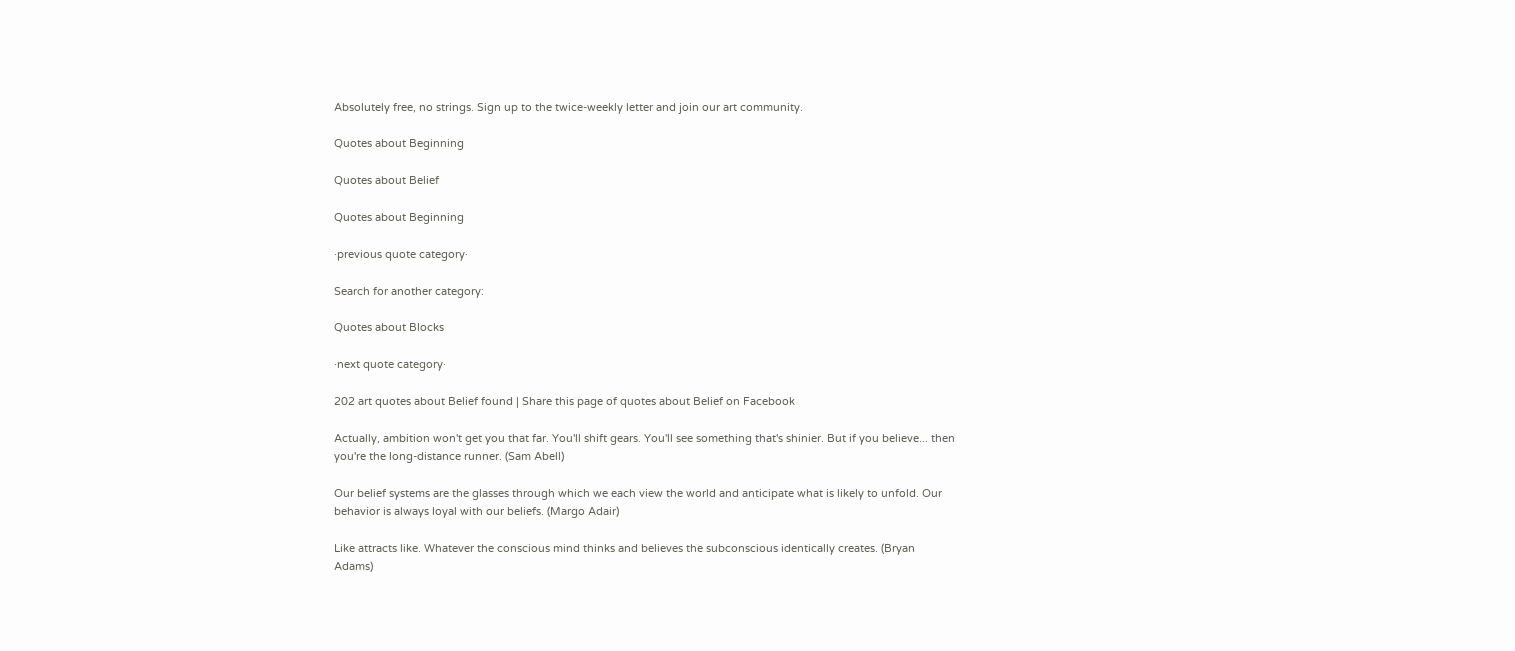Absolutely free, no strings. Sign up to the twice-weekly letter and join our art community.

Quotes about Beginning

Quotes about Belief

Quotes about Beginning

·previous quote category·

Search for another category:

Quotes about Blocks

·next quote category·

202 art quotes about Belief found | Share this page of quotes about Belief on Facebook

Actually, ambition won't get you that far. You'll shift gears. You'll see something that's shinier. But if you believe... then you're the long-distance runner. (Sam Abell)

Our belief systems are the glasses through which we each view the world and anticipate what is likely to unfold. Our behavior is always loyal with our beliefs. (Margo Adair)

Like attracts like. Whatever the conscious mind thinks and believes the subconscious identically creates. (Bryan Adams)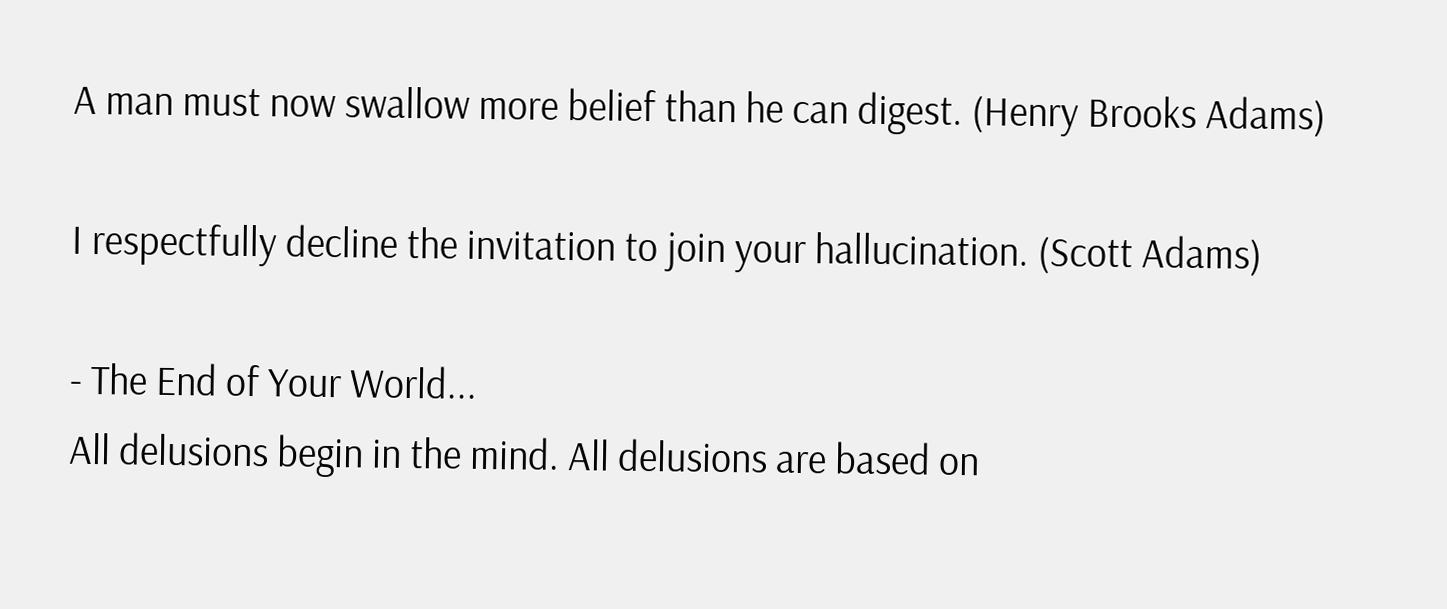A man must now swallow more belief than he can digest. (Henry Brooks Adams)

I respectfully decline the invitation to join your hallucination. (Scott Adams)

- The End of Your World...
All delusions begin in the mind. All delusions are based on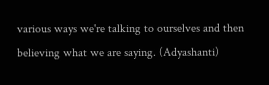various ways we're talking to ourselves and then believing what we are saying. (Adyashanti)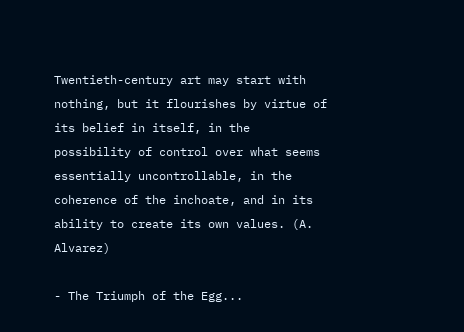Twentieth-century art may start with nothing, but it flourishes by virtue of its belief in itself, in the possibility of control over what seems essentially uncontrollable, in the coherence of the inchoate, and in its ability to create its own values. (A. Alvarez)

- The Triumph of the Egg...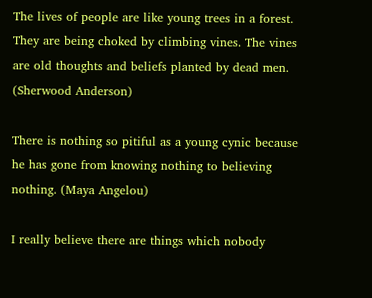The lives of people are like young trees in a forest. They are being choked by climbing vines. The vines are old thoughts and beliefs planted by dead men. (Sherwood Anderson)

There is nothing so pitiful as a young cynic because he has gone from knowing nothing to believing nothing. (Maya Angelou)

I really believe there are things which nobody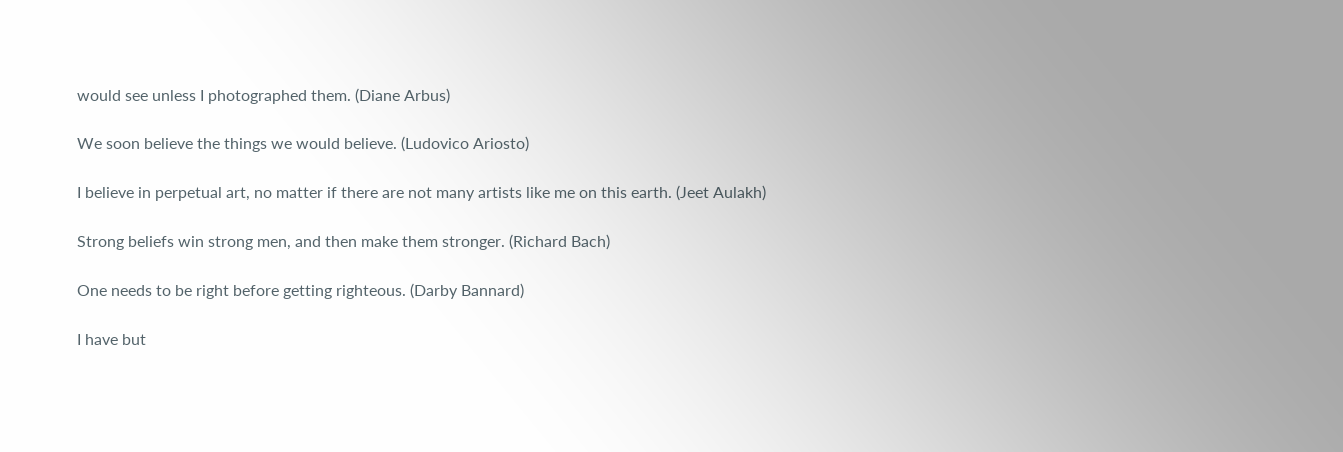would see unless I photographed them. (Diane Arbus)

We soon believe the things we would believe. (Ludovico Ariosto)

I believe in perpetual art, no matter if there are not many artists like me on this earth. (Jeet Aulakh)

Strong beliefs win strong men, and then make them stronger. (Richard Bach)

One needs to be right before getting righteous. (Darby Bannard)

I have but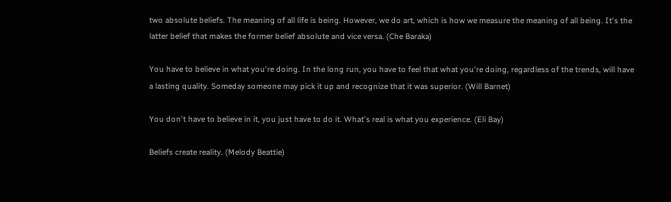two absolute beliefs. The meaning of all life is being. However, we do art, which is how we measure the meaning of all being. It's the latter belief that makes the former belief absolute and vice versa. (Che Baraka)

You have to believe in what you're doing. In the long run, you have to feel that what you're doing, regardless of the trends, will have a lasting quality. Someday someone may pick it up and recognize that it was superior. (Will Barnet)

You don't have to believe in it, you just have to do it. What's real is what you experience. (Eli Bay)

Beliefs create reality. (Melody Beattie)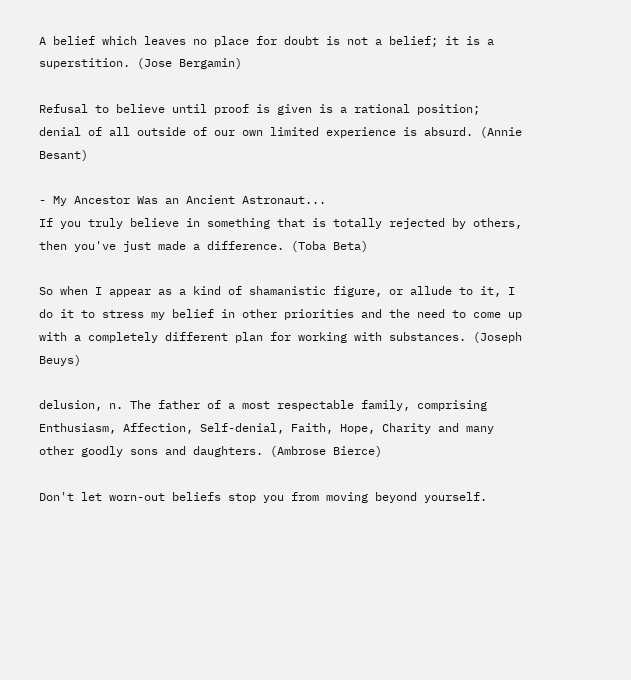A belief which leaves no place for doubt is not a belief; it is a superstition. (Jose Bergamin)

Refusal to believe until proof is given is a rational position; denial of all outside of our own limited experience is absurd. (Annie Besant)

- My Ancestor Was an Ancient Astronaut...
If you truly believe in something that is totally rejected by others, then you've just made a difference. (Toba Beta)

So when I appear as a kind of shamanistic figure, or allude to it, I do it to stress my belief in other priorities and the need to come up with a completely different plan for working with substances. (Joseph Beuys)

delusion, n. The father of a most respectable family, comprising Enthusiasm, Affection, Self-denial, Faith, Hope, Charity and many other goodly sons and daughters. (Ambrose Bierce)

Don't let worn-out beliefs stop you from moving beyond yourself.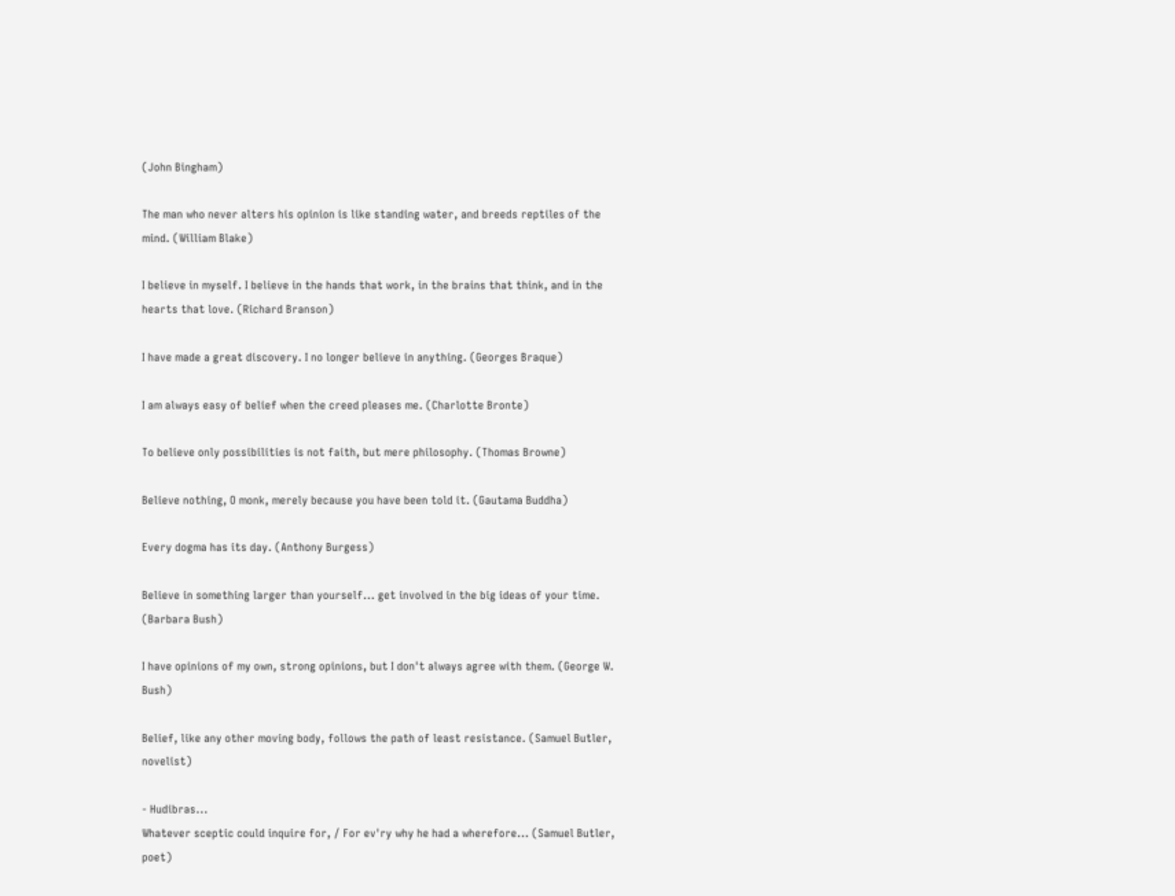(John Bingham)

The man who never alters his opinion is like standing water, and breeds reptiles of the mind. (William Blake)

I believe in myself. I believe in the hands that work, in the brains that think, and in the hearts that love. (Richard Branson)

I have made a great discovery. I no longer believe in anything. (Georges Braque)

I am always easy of belief when the creed pleases me. (Charlotte Bronte)

To believe only possibilities is not faith, but mere philosophy. (Thomas Browne)

Believe nothing, O monk, merely because you have been told it. (Gautama Buddha)

Every dogma has its day. (Anthony Burgess)

Believe in something larger than yourself... get involved in the big ideas of your time. (Barbara Bush)

I have opinions of my own, strong opinions, but I don't always agree with them. (George W. Bush)

Belief, like any other moving body, follows the path of least resistance. (Samuel Butler, novelist)

- Hudibras...
Whatever sceptic could inquire for, / For ev'ry why he had a wherefore... (Samuel Butler, poet)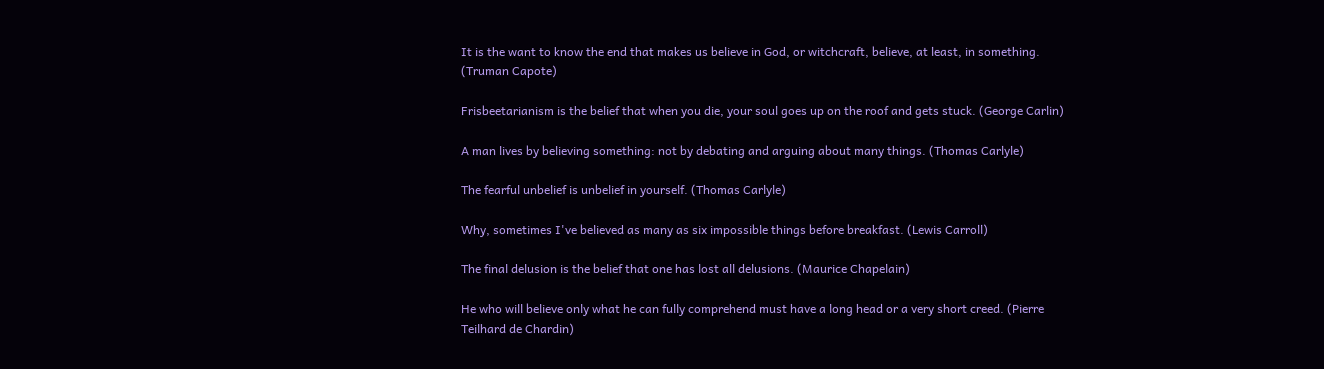It is the want to know the end that makes us believe in God, or witchcraft, believe, at least, in something. (Truman Capote)

Frisbeetarianism is the belief that when you die, your soul goes up on the roof and gets stuck. (George Carlin)

A man lives by believing something: not by debating and arguing about many things. (Thomas Carlyle)

The fearful unbelief is unbelief in yourself. (Thomas Carlyle)

Why, sometimes I've believed as many as six impossible things before breakfast. (Lewis Carroll)

The final delusion is the belief that one has lost all delusions. (Maurice Chapelain)

He who will believe only what he can fully comprehend must have a long head or a very short creed. (Pierre Teilhard de Chardin)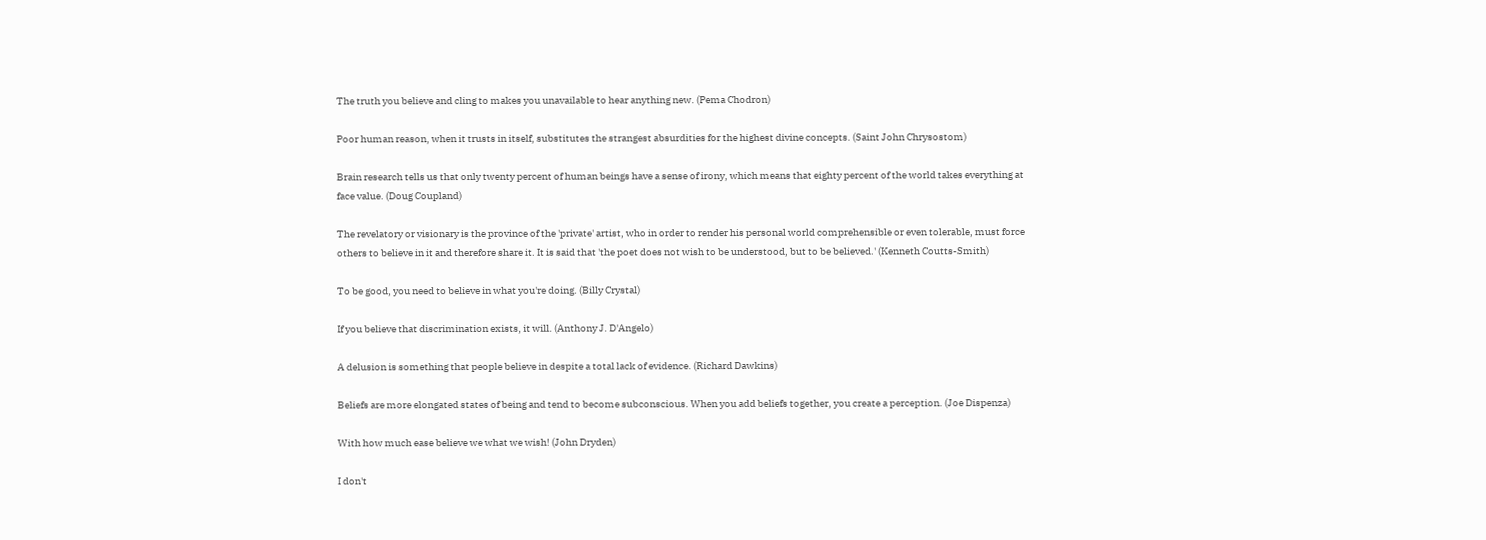The truth you believe and cling to makes you unavailable to hear anything new. (Pema Chodron)

Poor human reason, when it trusts in itself, substitutes the strangest absurdities for the highest divine concepts. (Saint John Chrysostom)

Brain research tells us that only twenty percent of human beings have a sense of irony, which means that eighty percent of the world takes everything at face value. (Doug Coupland)

The revelatory or visionary is the province of the 'private' artist, who in order to render his personal world comprehensible or even tolerable, must force others to believe in it and therefore share it. It is said that 'the poet does not wish to be understood, but to be believed.' (Kenneth Coutts-Smith)

To be good, you need to believe in what you're doing. (Billy Crystal)

If you believe that discrimination exists, it will. (Anthony J. D'Angelo)

A delusion is something that people believe in despite a total lack of evidence. (Richard Dawkins)

Beliefs are more elongated states of being and tend to become subconscious. When you add beliefs together, you create a perception. (Joe Dispenza)

With how much ease believe we what we wish! (John Dryden)

I don't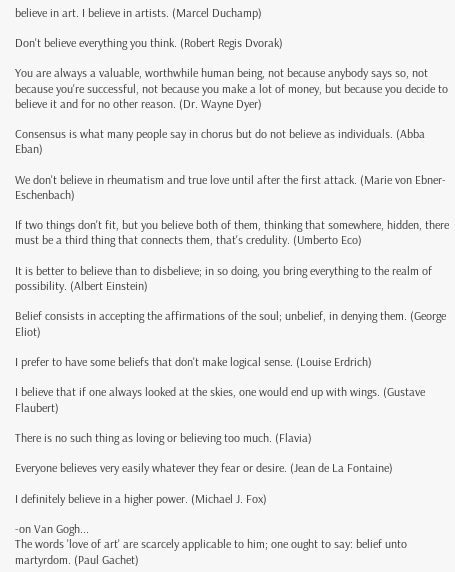believe in art. I believe in artists. (Marcel Duchamp)

Don't believe everything you think. (Robert Regis Dvorak)

You are always a valuable, worthwhile human being, not because anybody says so, not because you're successful, not because you make a lot of money, but because you decide to believe it and for no other reason. (Dr. Wayne Dyer)

Consensus is what many people say in chorus but do not believe as individuals. (Abba Eban)

We don't believe in rheumatism and true love until after the first attack. (Marie von Ebner-Eschenbach)

If two things don't fit, but you believe both of them, thinking that somewhere, hidden, there must be a third thing that connects them, that's credulity. (Umberto Eco)

It is better to believe than to disbelieve; in so doing, you bring everything to the realm of possibility. (Albert Einstein)

Belief consists in accepting the affirmations of the soul; unbelief, in denying them. (George Eliot)

I prefer to have some beliefs that don't make logical sense. (Louise Erdrich)

I believe that if one always looked at the skies, one would end up with wings. (Gustave Flaubert)

There is no such thing as loving or believing too much. (Flavia)

Everyone believes very easily whatever they fear or desire. (Jean de La Fontaine)

I definitely believe in a higher power. (Michael J. Fox)

-on Van Gogh...
The words 'love of art' are scarcely applicable to him; one ought to say: belief unto martyrdom. (Paul Gachet)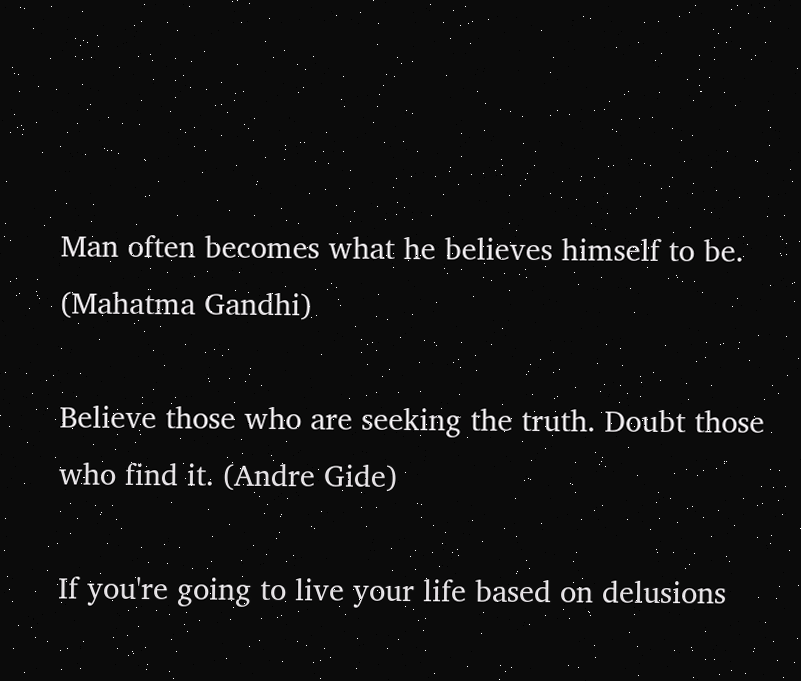Man often becomes what he believes himself to be. (Mahatma Gandhi)

Believe those who are seeking the truth. Doubt those who find it. (Andre Gide)

If you're going to live your life based on delusions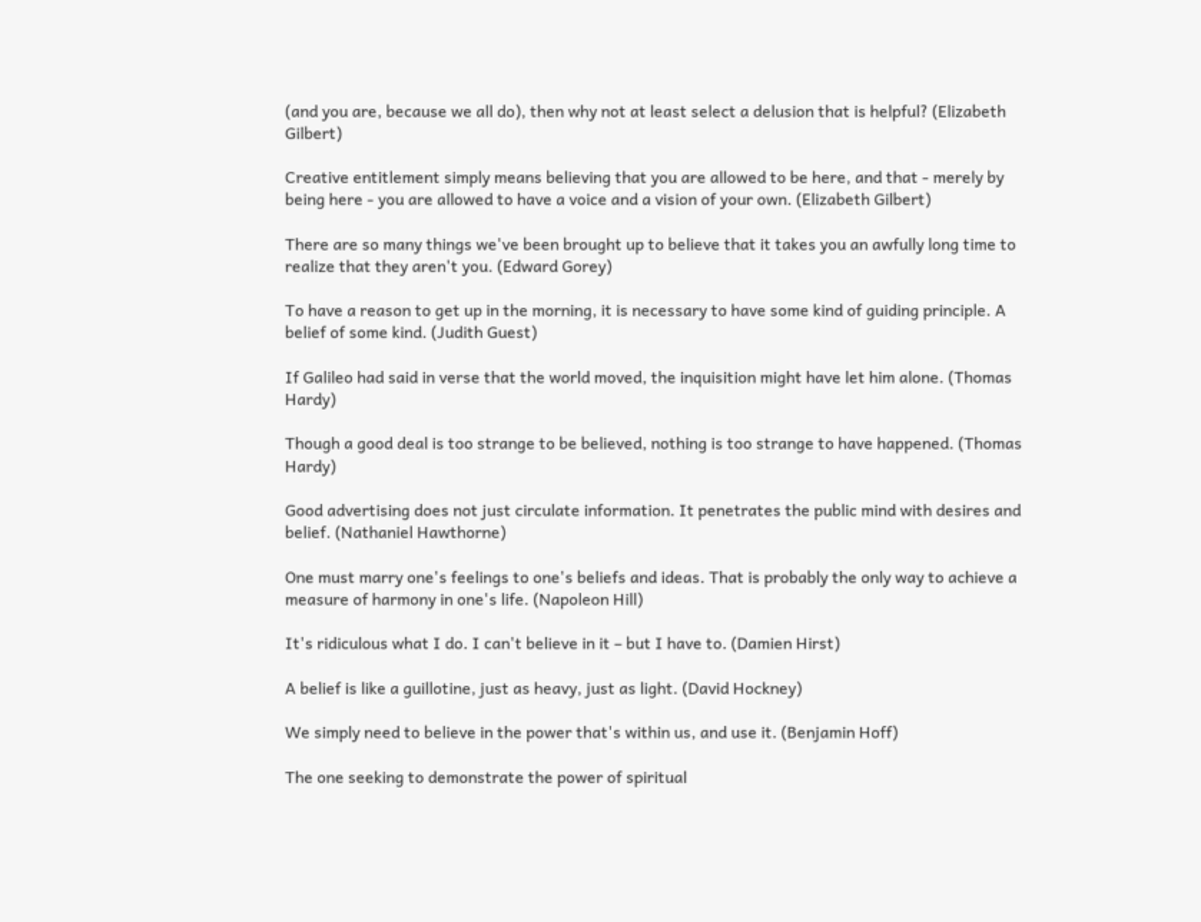(and you are, because we all do), then why not at least select a delusion that is helpful? (Elizabeth Gilbert)

Creative entitlement simply means believing that you are allowed to be here, and that - merely by being here - you are allowed to have a voice and a vision of your own. (Elizabeth Gilbert)

There are so many things we've been brought up to believe that it takes you an awfully long time to realize that they aren't you. (Edward Gorey)

To have a reason to get up in the morning, it is necessary to have some kind of guiding principle. A belief of some kind. (Judith Guest)

If Galileo had said in verse that the world moved, the inquisition might have let him alone. (Thomas Hardy)

Though a good deal is too strange to be believed, nothing is too strange to have happened. (Thomas Hardy)

Good advertising does not just circulate information. It penetrates the public mind with desires and belief. (Nathaniel Hawthorne)

One must marry one's feelings to one's beliefs and ideas. That is probably the only way to achieve a measure of harmony in one's life. (Napoleon Hill)

It's ridiculous what I do. I can't believe in it – but I have to. (Damien Hirst)

A belief is like a guillotine, just as heavy, just as light. (David Hockney)

We simply need to believe in the power that's within us, and use it. (Benjamin Hoff)

The one seeking to demonstrate the power of spiritual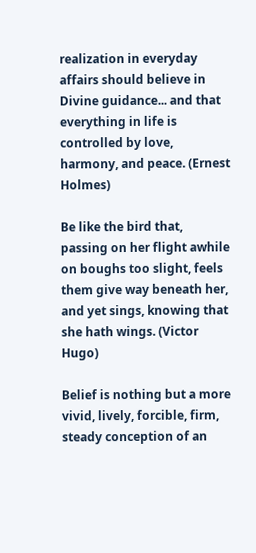realization in everyday affairs should believe in Divine guidance... and that everything in life is controlled by love, harmony, and peace. (Ernest Holmes)

Be like the bird that, passing on her flight awhile on boughs too slight, feels them give way beneath her, and yet sings, knowing that she hath wings. (Victor Hugo)

Belief is nothing but a more vivid, lively, forcible, firm, steady conception of an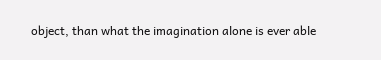object, than what the imagination alone is ever able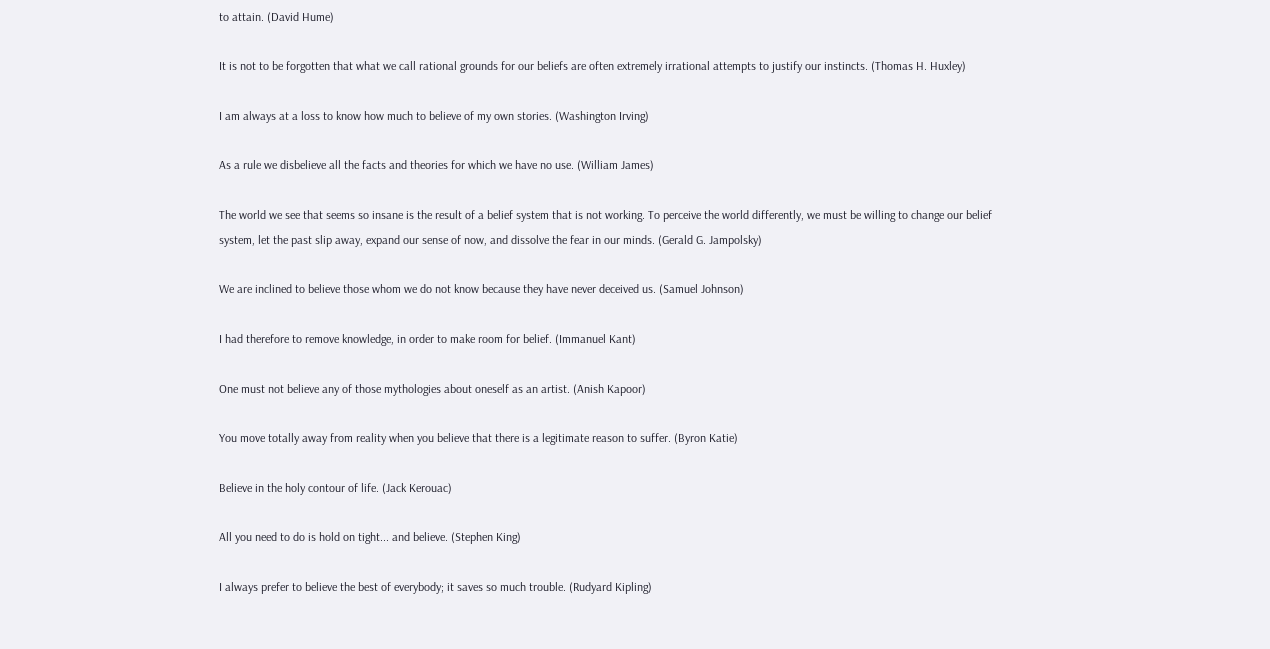to attain. (David Hume)

It is not to be forgotten that what we call rational grounds for our beliefs are often extremely irrational attempts to justify our instincts. (Thomas H. Huxley)

I am always at a loss to know how much to believe of my own stories. (Washington Irving)

As a rule we disbelieve all the facts and theories for which we have no use. (William James)

The world we see that seems so insane is the result of a belief system that is not working. To perceive the world differently, we must be willing to change our belief system, let the past slip away, expand our sense of now, and dissolve the fear in our minds. (Gerald G. Jampolsky)

We are inclined to believe those whom we do not know because they have never deceived us. (Samuel Johnson)

I had therefore to remove knowledge, in order to make room for belief. (Immanuel Kant)

One must not believe any of those mythologies about oneself as an artist. (Anish Kapoor)

You move totally away from reality when you believe that there is a legitimate reason to suffer. (Byron Katie)

Believe in the holy contour of life. (Jack Kerouac)

All you need to do is hold on tight... and believe. (Stephen King)

I always prefer to believe the best of everybody; it saves so much trouble. (Rudyard Kipling)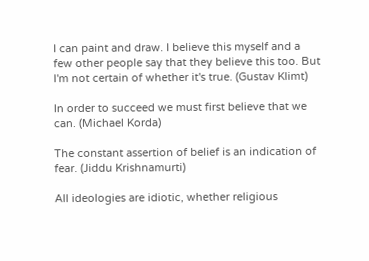I can paint and draw. I believe this myself and a few other people say that they believe this too. But I'm not certain of whether it's true. (Gustav Klimt)

In order to succeed we must first believe that we can. (Michael Korda)

The constant assertion of belief is an indication of fear. (Jiddu Krishnamurti)

All ideologies are idiotic, whether religious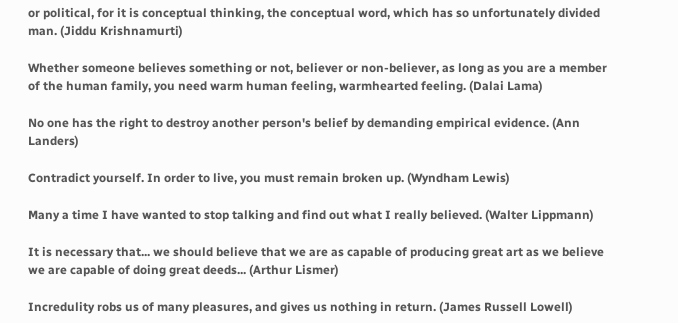or political, for it is conceptual thinking, the conceptual word, which has so unfortunately divided man. (Jiddu Krishnamurti)

Whether someone believes something or not, believer or non-believer, as long as you are a member of the human family, you need warm human feeling, warmhearted feeling. (Dalai Lama)

No one has the right to destroy another person's belief by demanding empirical evidence. (Ann Landers)

Contradict yourself. In order to live, you must remain broken up. (Wyndham Lewis)

Many a time I have wanted to stop talking and find out what I really believed. (Walter Lippmann)

It is necessary that... we should believe that we are as capable of producing great art as we believe we are capable of doing great deeds... (Arthur Lismer)

Incredulity robs us of many pleasures, and gives us nothing in return. (James Russell Lowell)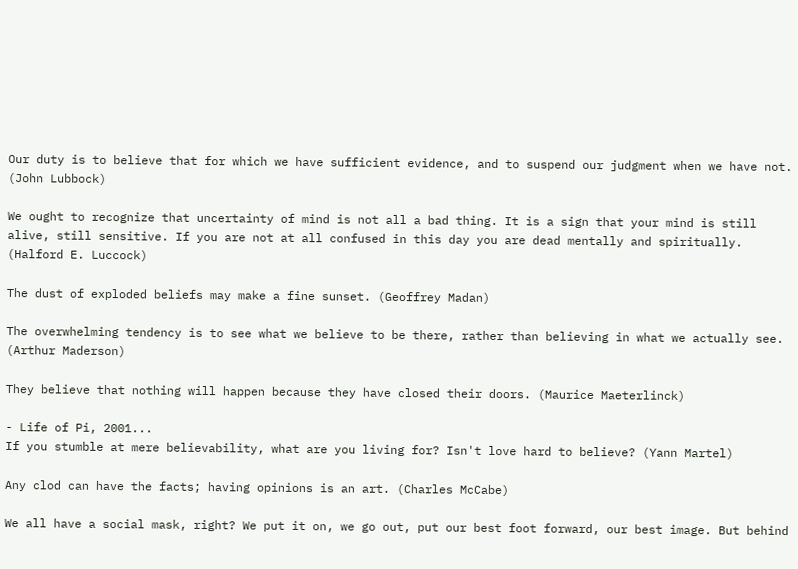Our duty is to believe that for which we have sufficient evidence, and to suspend our judgment when we have not. (John Lubbock)

We ought to recognize that uncertainty of mind is not all a bad thing. It is a sign that your mind is still alive, still sensitive. If you are not at all confused in this day you are dead mentally and spiritually. (Halford E. Luccock)

The dust of exploded beliefs may make a fine sunset. (Geoffrey Madan)

The overwhelming tendency is to see what we believe to be there, rather than believing in what we actually see. (Arthur Maderson)

They believe that nothing will happen because they have closed their doors. (Maurice Maeterlinck)

- Life of Pi, 2001...
If you stumble at mere believability, what are you living for? Isn't love hard to believe? (Yann Martel)

Any clod can have the facts; having opinions is an art. (Charles McCabe)

We all have a social mask, right? We put it on, we go out, put our best foot forward, our best image. But behind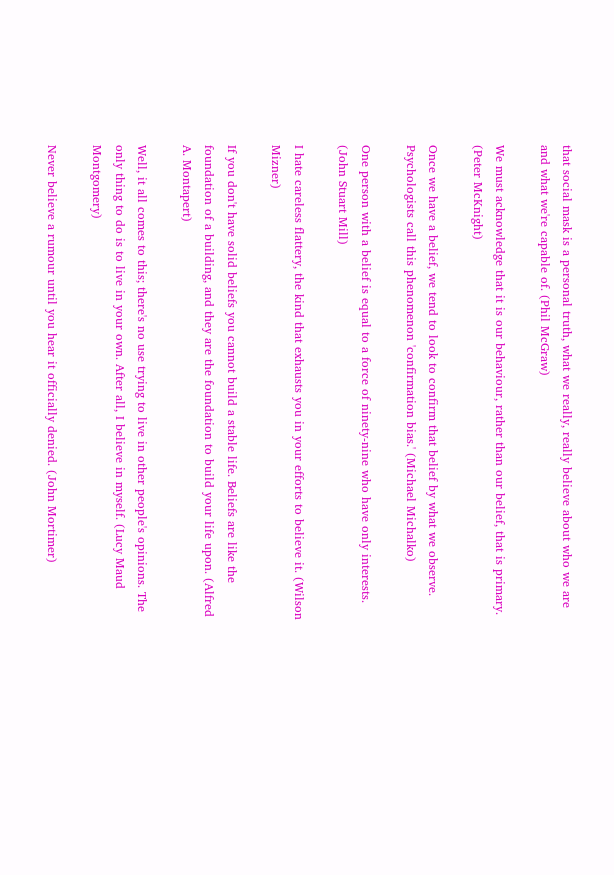that social mask is a personal truth, what we really, really believe about who we are and what we're capable of. (Phil McGraw)

We must acknowledge that it is our behaviour, rather than our belief, that is primary. (Peter McKnight)

Once we have a belief, we tend to look to confirm that belief by what we observe. Psychologists call this phenomenon 'confirmation bias.' (Michael Michalko)

One person with a belief is equal to a force of ninety-nine who have only interests. (John Stuart Mill)

I hate careless flattery, the kind that exhausts you in your efforts to believe it. (Wilson Mizner)

If you don't have solid beliefs you cannot build a stable life. Beliefs are like the foundation of a building, and they are the foundation to build your life upon. (Alfred A. Montapert)

Well, it all comes to this; there's no use trying to live in other people's opinions. The only thing to do is to live in your own. After all, I believe in myself. (Lucy Maud Montgomery)

Never believe a rumour until you hear it officially denied. (John Mortimer)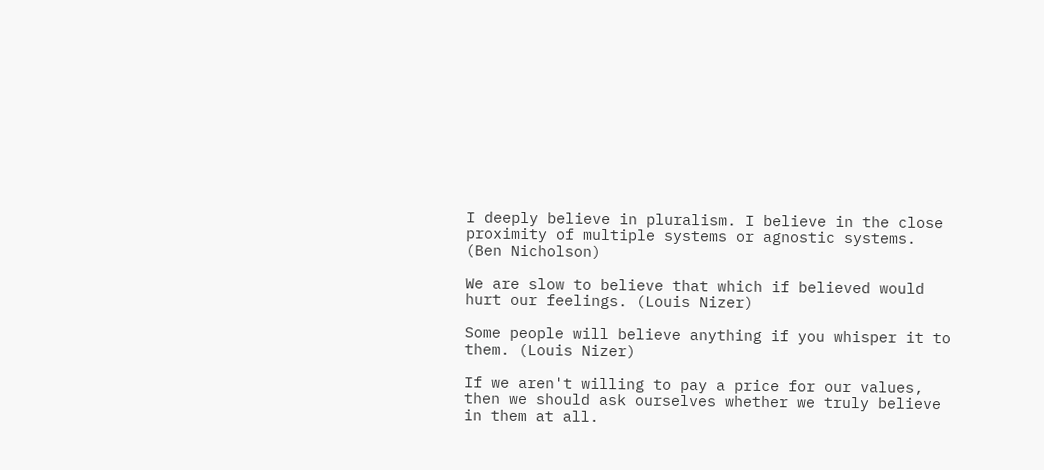I deeply believe in pluralism. I believe in the close proximity of multiple systems or agnostic systems. (Ben Nicholson)

We are slow to believe that which if believed would hurt our feelings. (Louis Nizer)

Some people will believe anything if you whisper it to them. (Louis Nizer)

If we aren't willing to pay a price for our values, then we should ask ourselves whether we truly believe in them at all.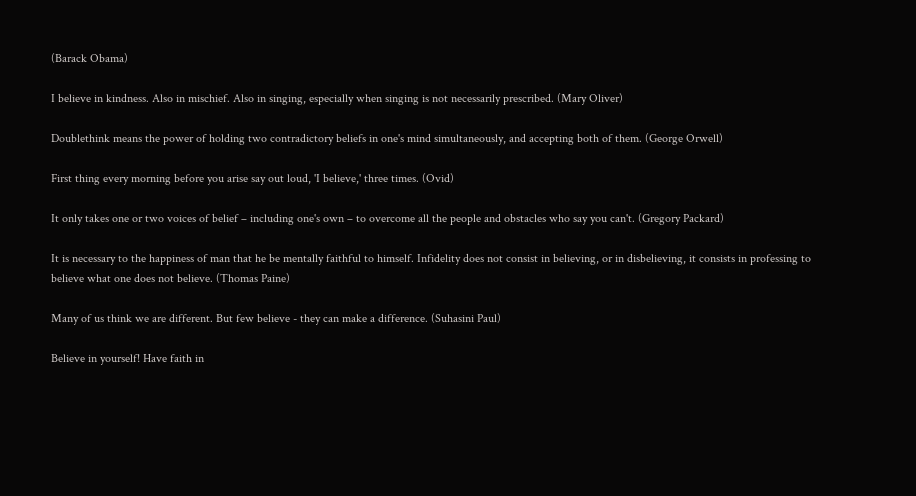(Barack Obama)

I believe in kindness. Also in mischief. Also in singing, especially when singing is not necessarily prescribed. (Mary Oliver)

Doublethink means the power of holding two contradictory beliefs in one's mind simultaneously, and accepting both of them. (George Orwell)

First thing every morning before you arise say out loud, 'I believe,' three times. (Ovid)

It only takes one or two voices of belief – including one's own – to overcome all the people and obstacles who say you can't. (Gregory Packard)

It is necessary to the happiness of man that he be mentally faithful to himself. Infidelity does not consist in believing, or in disbelieving, it consists in professing to believe what one does not believe. (Thomas Paine)

Many of us think we are different. But few believe - they can make a difference. (Suhasini Paul)

Believe in yourself! Have faith in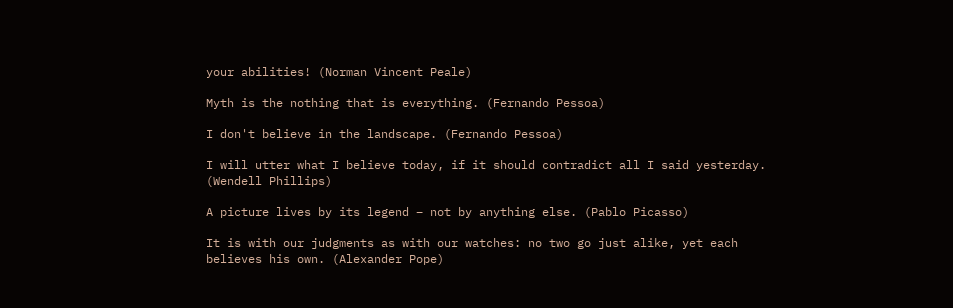your abilities! (Norman Vincent Peale)

Myth is the nothing that is everything. (Fernando Pessoa)

I don't believe in the landscape. (Fernando Pessoa)

I will utter what I believe today, if it should contradict all I said yesterday. (Wendell Phillips)

A picture lives by its legend – not by anything else. (Pablo Picasso)

It is with our judgments as with our watches: no two go just alike, yet each believes his own. (Alexander Pope)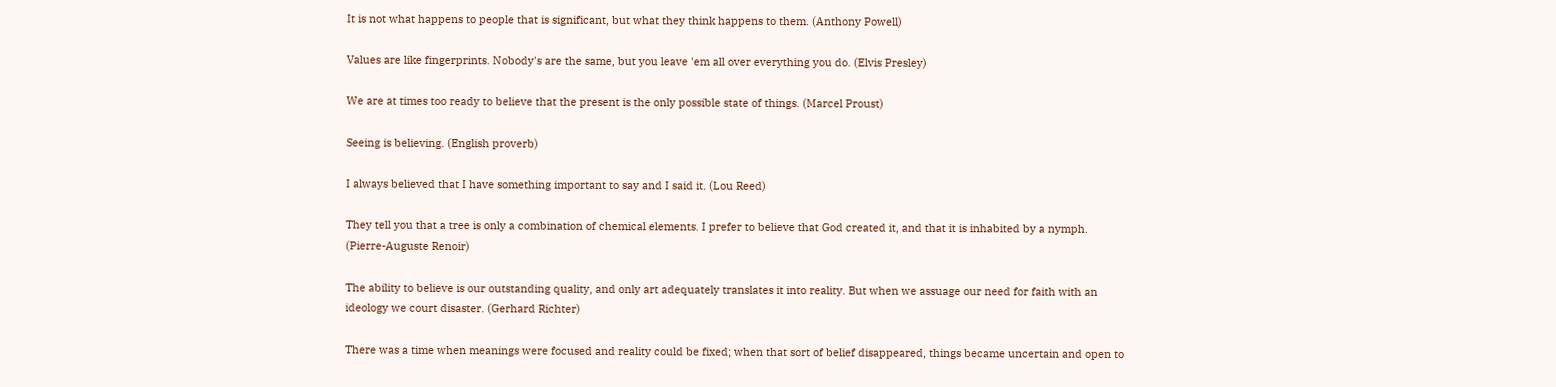It is not what happens to people that is significant, but what they think happens to them. (Anthony Powell)

Values are like fingerprints. Nobody's are the same, but you leave 'em all over everything you do. (Elvis Presley)

We are at times too ready to believe that the present is the only possible state of things. (Marcel Proust)

Seeing is believing. (English proverb)

I always believed that I have something important to say and I said it. (Lou Reed)

They tell you that a tree is only a combination of chemical elements. I prefer to believe that God created it, and that it is inhabited by a nymph. (Pierre-Auguste Renoir)

The ability to believe is our outstanding quality, and only art adequately translates it into reality. But when we assuage our need for faith with an ideology we court disaster. (Gerhard Richter)

There was a time when meanings were focused and reality could be fixed; when that sort of belief disappeared, things became uncertain and open to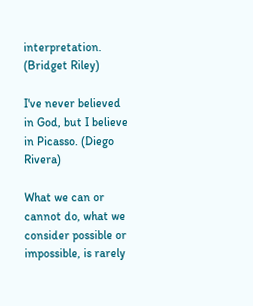interpretation. (Bridget Riley)

I've never believed in God, but I believe in Picasso. (Diego Rivera)

What we can or cannot do, what we consider possible or impossible, is rarely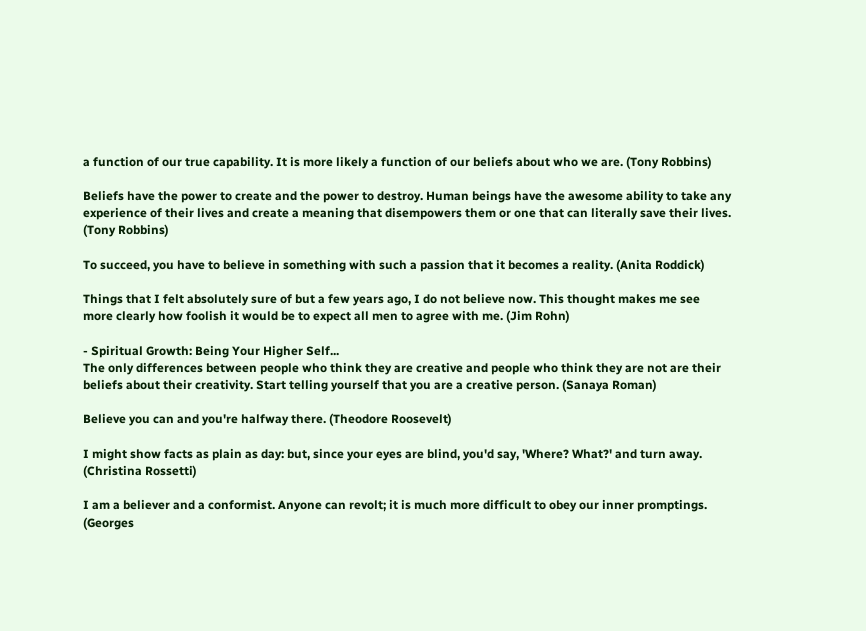a function of our true capability. It is more likely a function of our beliefs about who we are. (Tony Robbins)

Beliefs have the power to create and the power to destroy. Human beings have the awesome ability to take any experience of their lives and create a meaning that disempowers them or one that can literally save their lives. (Tony Robbins)

To succeed, you have to believe in something with such a passion that it becomes a reality. (Anita Roddick)

Things that I felt absolutely sure of but a few years ago, I do not believe now. This thought makes me see more clearly how foolish it would be to expect all men to agree with me. (Jim Rohn)

- Spiritual Growth: Being Your Higher Self...
The only differences between people who think they are creative and people who think they are not are their beliefs about their creativity. Start telling yourself that you are a creative person. (Sanaya Roman)

Believe you can and you're halfway there. (Theodore Roosevelt)

I might show facts as plain as day: but, since your eyes are blind, you'd say, 'Where? What?' and turn away. (Christina Rossetti)

I am a believer and a conformist. Anyone can revolt; it is much more difficult to obey our inner promptings. (Georges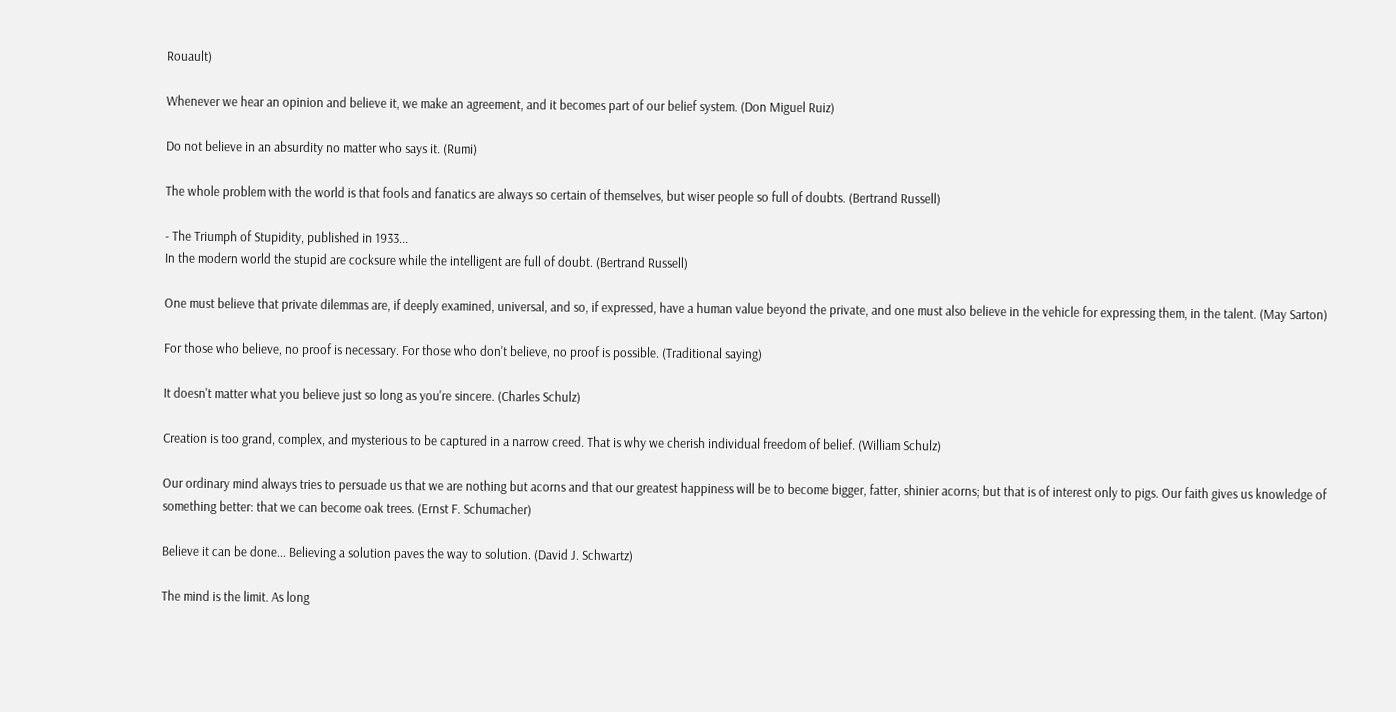Rouault)

Whenever we hear an opinion and believe it, we make an agreement, and it becomes part of our belief system. (Don Miguel Ruiz)

Do not believe in an absurdity no matter who says it. (Rumi)

The whole problem with the world is that fools and fanatics are always so certain of themselves, but wiser people so full of doubts. (Bertrand Russell)

- The Triumph of Stupidity, published in 1933...
In the modern world the stupid are cocksure while the intelligent are full of doubt. (Bertrand Russell)

One must believe that private dilemmas are, if deeply examined, universal, and so, if expressed, have a human value beyond the private, and one must also believe in the vehicle for expressing them, in the talent. (May Sarton)

For those who believe, no proof is necessary. For those who don't believe, no proof is possible. (Traditional saying)

It doesn't matter what you believe just so long as you're sincere. (Charles Schulz)

Creation is too grand, complex, and mysterious to be captured in a narrow creed. That is why we cherish individual freedom of belief. (William Schulz)

Our ordinary mind always tries to persuade us that we are nothing but acorns and that our greatest happiness will be to become bigger, fatter, shinier acorns; but that is of interest only to pigs. Our faith gives us knowledge of something better: that we can become oak trees. (Ernst F. Schumacher)

Believe it can be done... Believing a solution paves the way to solution. (David J. Schwartz)

The mind is the limit. As long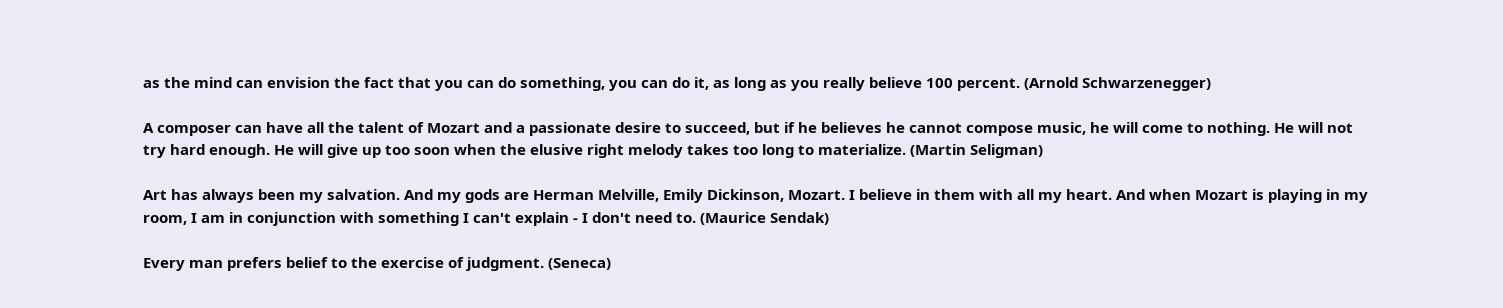as the mind can envision the fact that you can do something, you can do it, as long as you really believe 100 percent. (Arnold Schwarzenegger)

A composer can have all the talent of Mozart and a passionate desire to succeed, but if he believes he cannot compose music, he will come to nothing. He will not try hard enough. He will give up too soon when the elusive right melody takes too long to materialize. (Martin Seligman)

Art has always been my salvation. And my gods are Herman Melville, Emily Dickinson, Mozart. I believe in them with all my heart. And when Mozart is playing in my room, I am in conjunction with something I can't explain - I don't need to. (Maurice Sendak)

Every man prefers belief to the exercise of judgment. (Seneca)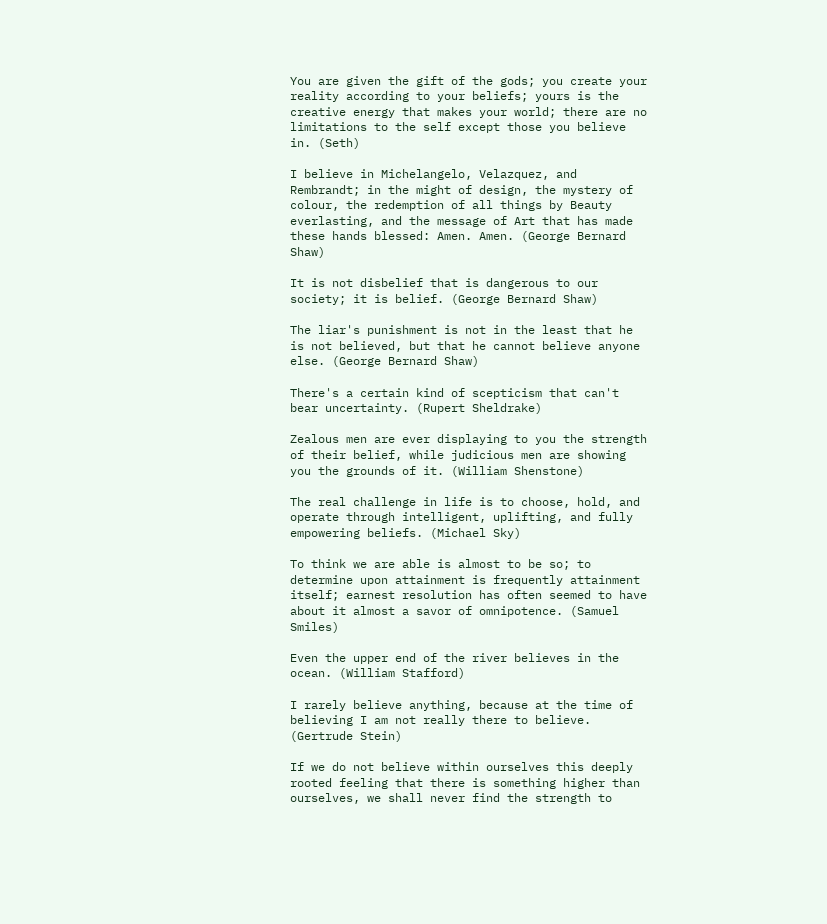You are given the gift of the gods; you create your reality according to your beliefs; yours is the creative energy that makes your world; there are no limitations to the self except those you believe in. (Seth)

I believe in Michelangelo, Velazquez, and Rembrandt; in the might of design, the mystery of colour, the redemption of all things by Beauty everlasting, and the message of Art that has made these hands blessed: Amen. Amen. (George Bernard Shaw)

It is not disbelief that is dangerous to our society; it is belief. (George Bernard Shaw)

The liar's punishment is not in the least that he is not believed, but that he cannot believe anyone else. (George Bernard Shaw)

There's a certain kind of scepticism that can't bear uncertainty. (Rupert Sheldrake)

Zealous men are ever displaying to you the strength of their belief, while judicious men are showing you the grounds of it. (William Shenstone)

The real challenge in life is to choose, hold, and operate through intelligent, uplifting, and fully empowering beliefs. (Michael Sky)

To think we are able is almost to be so; to determine upon attainment is frequently attainment itself; earnest resolution has often seemed to have about it almost a savor of omnipotence. (Samuel Smiles)

Even the upper end of the river believes in the ocean. (William Stafford)

I rarely believe anything, because at the time of believing I am not really there to believe. (Gertrude Stein)

If we do not believe within ourselves this deeply rooted feeling that there is something higher than ourselves, we shall never find the strength to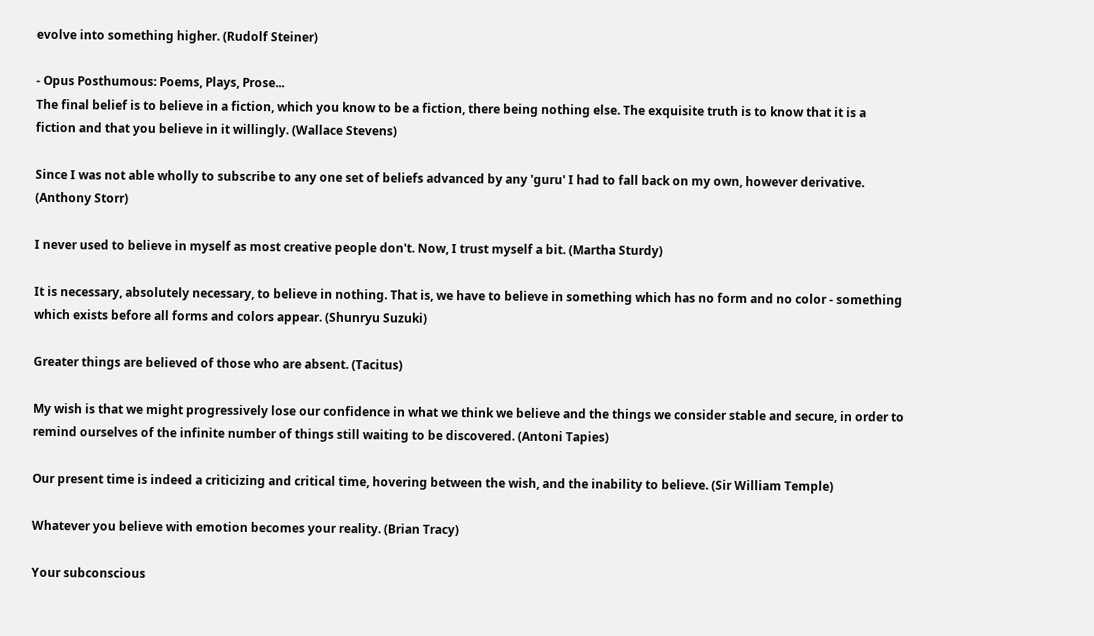evolve into something higher. (Rudolf Steiner)

- Opus Posthumous: Poems, Plays, Prose...
The final belief is to believe in a fiction, which you know to be a fiction, there being nothing else. The exquisite truth is to know that it is a fiction and that you believe in it willingly. (Wallace Stevens)

Since I was not able wholly to subscribe to any one set of beliefs advanced by any 'guru' I had to fall back on my own, however derivative. (Anthony Storr)

I never used to believe in myself as most creative people don't. Now, I trust myself a bit. (Martha Sturdy)

It is necessary, absolutely necessary, to believe in nothing. That is, we have to believe in something which has no form and no color - something which exists before all forms and colors appear. (Shunryu Suzuki)

Greater things are believed of those who are absent. (Tacitus)

My wish is that we might progressively lose our confidence in what we think we believe and the things we consider stable and secure, in order to remind ourselves of the infinite number of things still waiting to be discovered. (Antoni Tapies)

Our present time is indeed a criticizing and critical time, hovering between the wish, and the inability to believe. (Sir William Temple)

Whatever you believe with emotion becomes your reality. (Brian Tracy)

Your subconscious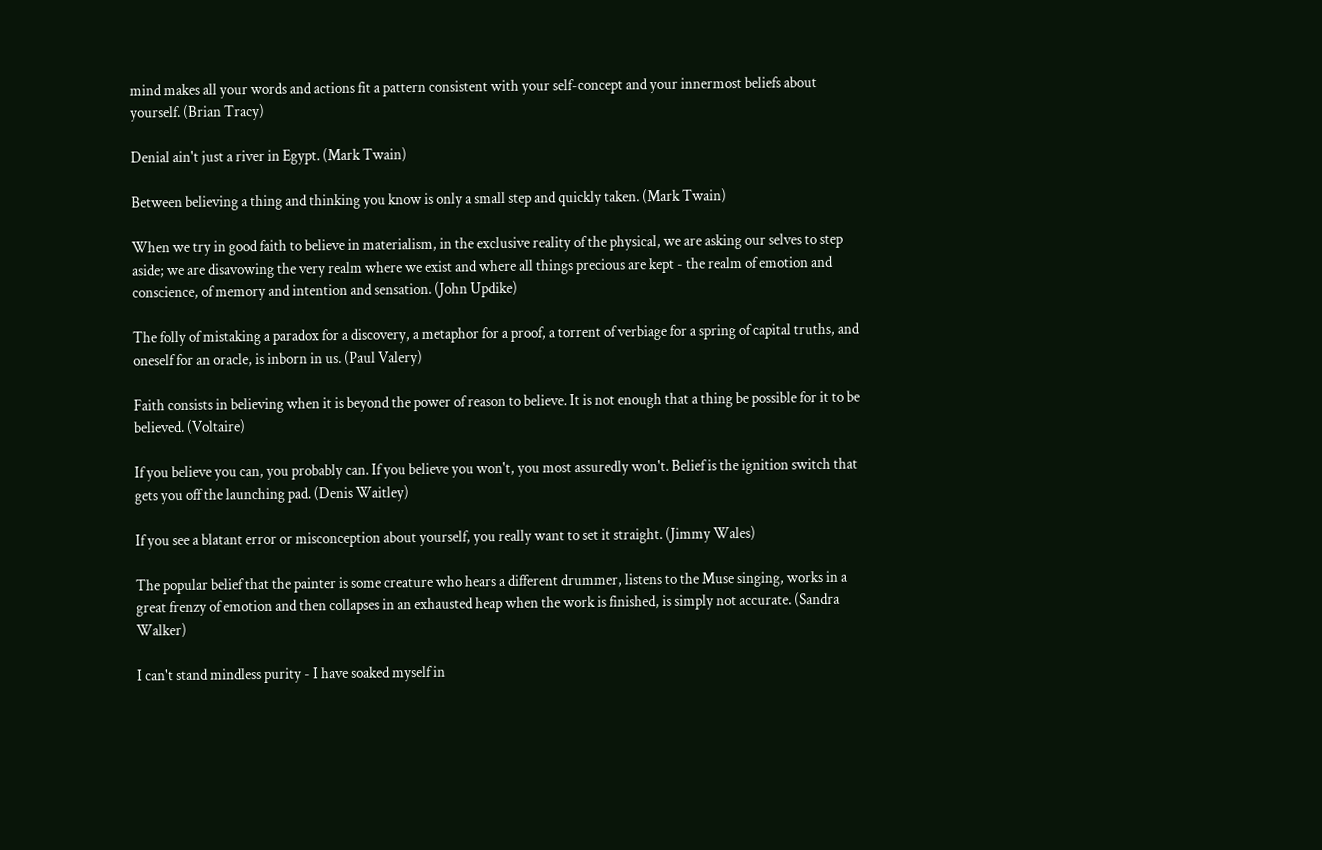mind makes all your words and actions fit a pattern consistent with your self-concept and your innermost beliefs about yourself. (Brian Tracy)

Denial ain't just a river in Egypt. (Mark Twain)

Between believing a thing and thinking you know is only a small step and quickly taken. (Mark Twain)

When we try in good faith to believe in materialism, in the exclusive reality of the physical, we are asking our selves to step aside; we are disavowing the very realm where we exist and where all things precious are kept - the realm of emotion and conscience, of memory and intention and sensation. (John Updike)

The folly of mistaking a paradox for a discovery, a metaphor for a proof, a torrent of verbiage for a spring of capital truths, and oneself for an oracle, is inborn in us. (Paul Valery)

Faith consists in believing when it is beyond the power of reason to believe. It is not enough that a thing be possible for it to be believed. (Voltaire)

If you believe you can, you probably can. If you believe you won't, you most assuredly won't. Belief is the ignition switch that gets you off the launching pad. (Denis Waitley)

If you see a blatant error or misconception about yourself, you really want to set it straight. (Jimmy Wales)

The popular belief that the painter is some creature who hears a different drummer, listens to the Muse singing, works in a great frenzy of emotion and then collapses in an exhausted heap when the work is finished, is simply not accurate. (Sandra Walker)

I can't stand mindless purity - I have soaked myself in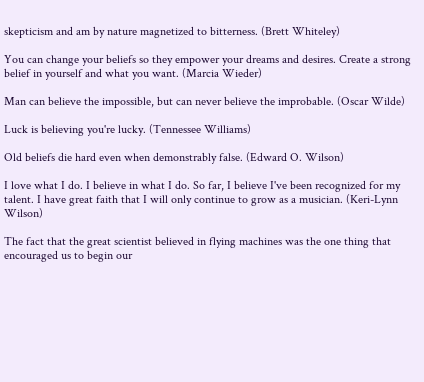skepticism and am by nature magnetized to bitterness. (Brett Whiteley)

You can change your beliefs so they empower your dreams and desires. Create a strong belief in yourself and what you want. (Marcia Wieder)

Man can believe the impossible, but can never believe the improbable. (Oscar Wilde)

Luck is believing you're lucky. (Tennessee Williams)

Old beliefs die hard even when demonstrably false. (Edward O. Wilson)

I love what I do. I believe in what I do. So far, I believe I've been recognized for my talent. I have great faith that I will only continue to grow as a musician. (Keri-Lynn Wilson)

The fact that the great scientist believed in flying machines was the one thing that encouraged us to begin our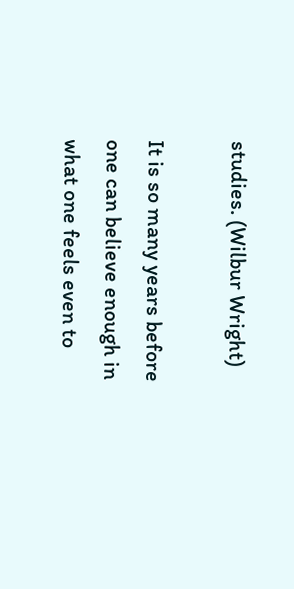studies. (Wilbur Wright)

It is so many years before one can believe enough in what one feels even to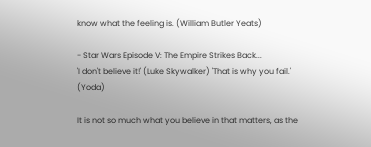know what the feeling is. (William Butler Yeats)

- Star Wars Episode V: The Empire Strikes Back...
'I don't believe it!' (Luke Skywalker) 'That is why you fail.' (Yoda)

It is not so much what you believe in that matters, as the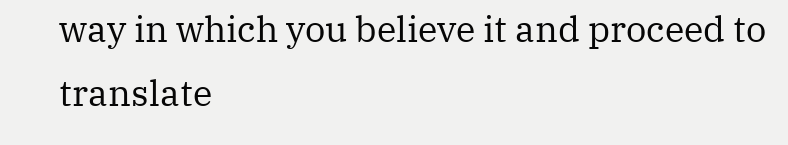way in which you believe it and proceed to translate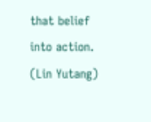that belief into action. (Lin Yutang)